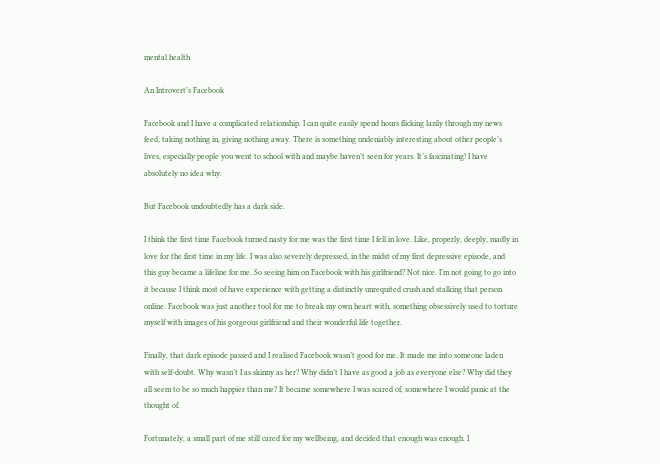mental health

An Introvert’s Facebook

Facebook and I have a complicated relationship. I can quite easily spend hours flicking lazily through my news feed, taking nothing in, giving nothing away. There is something undeniably interesting about other people’s lives, especially people you went to school with and maybe haven’t seen for years. It’s fascinating! I have absolutely no idea why.

But Facebook undoubtedly has a dark side.

I think the first time Facebook turned nasty for me was the first time I fell in love. Like, properly, deeply, madly in love for the first time in my life. I was also severely depressed, in the midst of my first depressive episode, and this guy became a lifeline for me. So seeing him on Facebook with his girlfriend? Not nice. I’m not going to go into it because I think most of have experience with getting a distinctly unrequited crush and stalking that person online. Facebook was just another tool for me to break my own heart with, something obsessively used to torture myself with images of his gorgeous girlfriend and their wonderful life together.

Finally, that dark episode passed and I realised Facebook wasn’t good for me. It made me into someone laden with self-doubt. Why wasn’t I as skinny as her? Why didn’t I have as good a job as everyone else? Why did they all seem to be so much happier than me? It became somewhere I was scared of, somewhere I would panic at the thought of.

Fortunately, a small part of me still cared for my wellbeing, and decided that enough was enough. I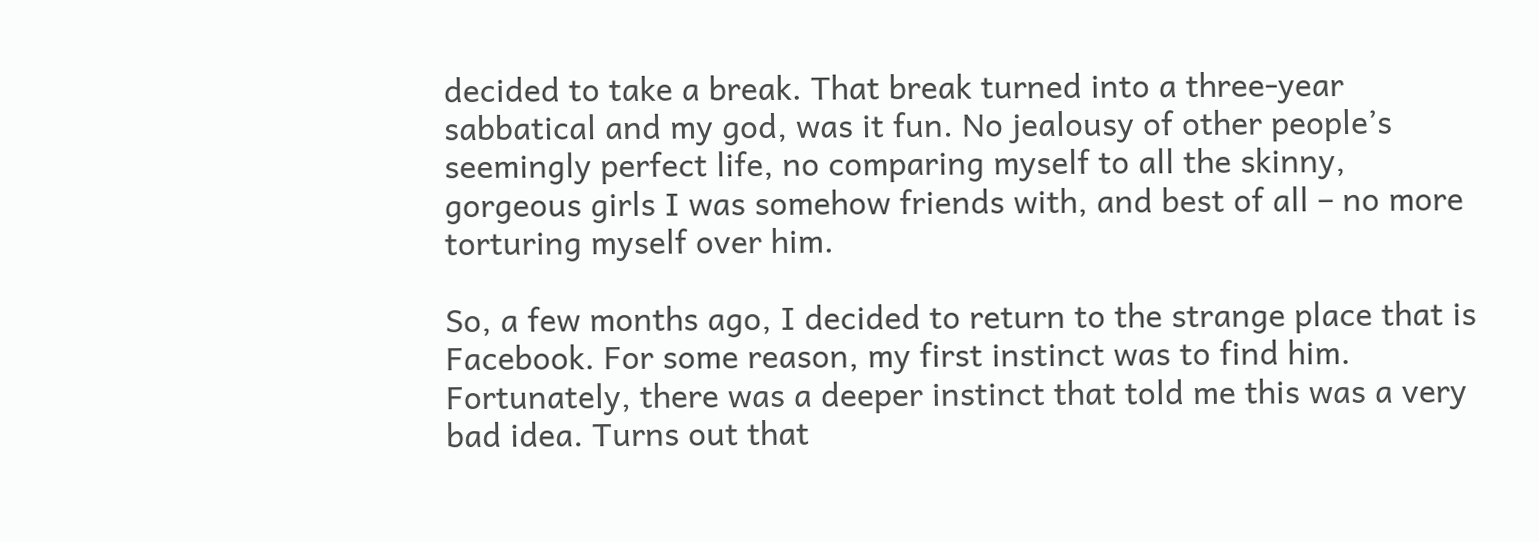decided to take a break. That break turned into a three-year sabbatical and my god, was it fun. No jealousy of other people’s seemingly perfect life, no comparing myself to all the skinny, gorgeous girls I was somehow friends with, and best of all – no more torturing myself over him.

So, a few months ago, I decided to return to the strange place that is Facebook. For some reason, my first instinct was to find him. Fortunately, there was a deeper instinct that told me this was a very bad idea. Turns out that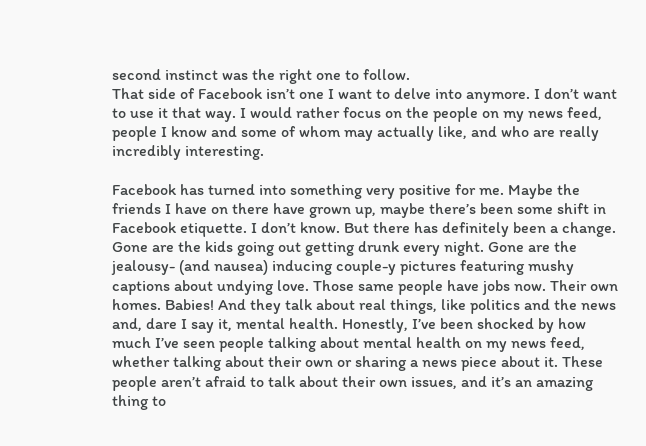second instinct was the right one to follow.
That side of Facebook isn’t one I want to delve into anymore. I don’t want to use it that way. I would rather focus on the people on my news feed, people I know and some of whom may actually like, and who are really incredibly interesting.

Facebook has turned into something very positive for me. Maybe the friends I have on there have grown up, maybe there’s been some shift in Facebook etiquette. I don’t know. But there has definitely been a change. Gone are the kids going out getting drunk every night. Gone are the jealousy- (and nausea) inducing couple-y pictures featuring mushy captions about undying love. Those same people have jobs now. Their own homes. Babies! And they talk about real things, like politics and the news and, dare I say it, mental health. Honestly, I’ve been shocked by how much I’ve seen people talking about mental health on my news feed, whether talking about their own or sharing a news piece about it. These people aren’t afraid to talk about their own issues, and it’s an amazing thing to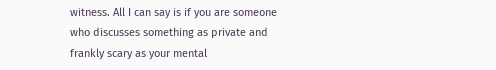witness. All I can say is if you are someone who discusses something as private and frankly scary as your mental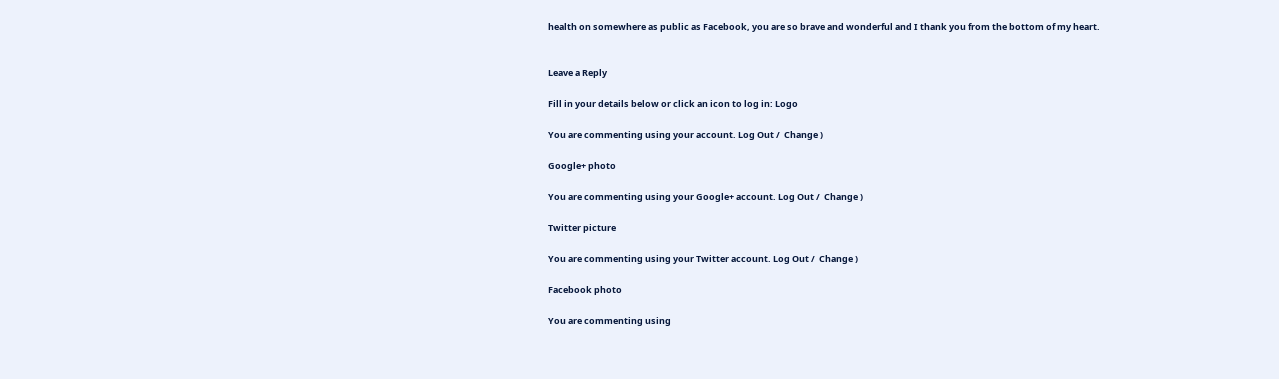health on somewhere as public as Facebook, you are so brave and wonderful and I thank you from the bottom of my heart.


Leave a Reply

Fill in your details below or click an icon to log in: Logo

You are commenting using your account. Log Out /  Change )

Google+ photo

You are commenting using your Google+ account. Log Out /  Change )

Twitter picture

You are commenting using your Twitter account. Log Out /  Change )

Facebook photo

You are commenting using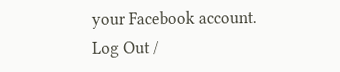your Facebook account. Log Out /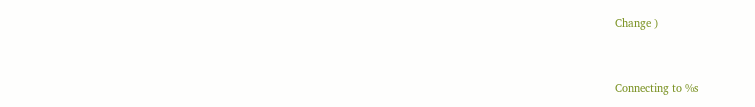Change )


Connecting to %s